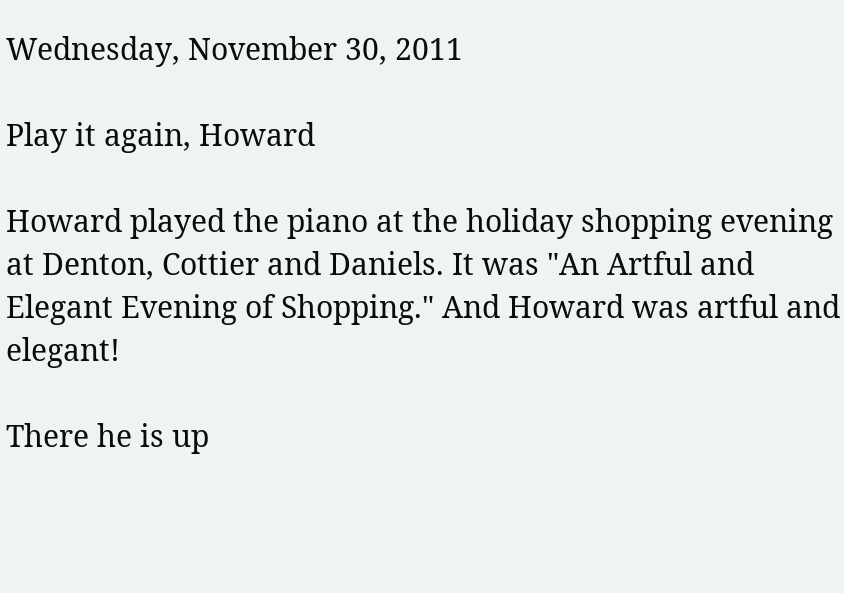Wednesday, November 30, 2011

Play it again, Howard

Howard played the piano at the holiday shopping evening at Denton, Cottier and Daniels. It was "An Artful and Elegant Evening of Shopping." And Howard was artful and elegant!

There he is up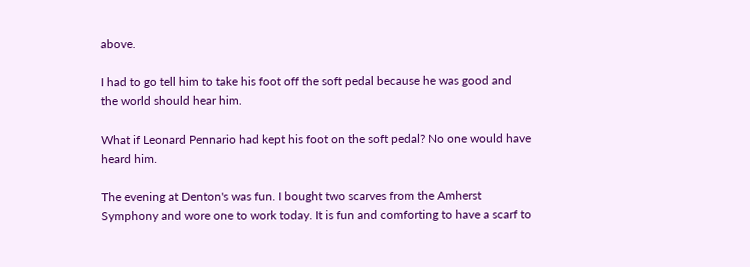above.

I had to go tell him to take his foot off the soft pedal because he was good and the world should hear him.

What if Leonard Pennario had kept his foot on the soft pedal? No one would have heard him.

The evening at Denton's was fun. I bought two scarves from the Amherst Symphony and wore one to work today. It is fun and comforting to have a scarf to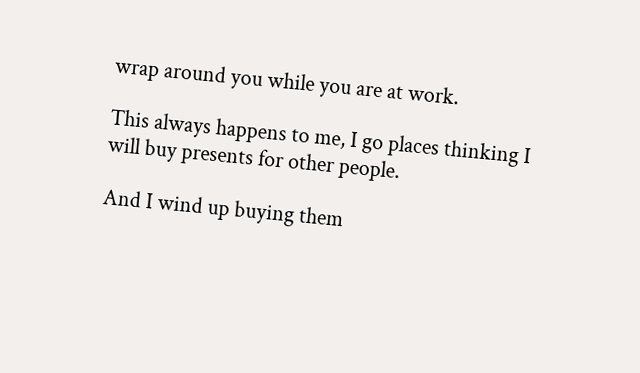wrap around you while you are at work.

This always happens to me, I go places thinking I will buy presents for other people.

And I wind up buying them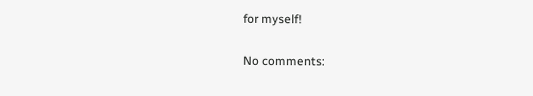for myself!

No comments: